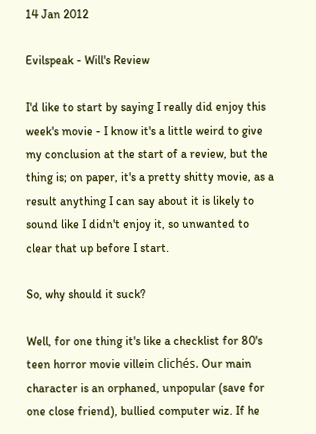14 Jan 2012

Evilspeak - Will's Review

I'd like to start by saying I really did enjoy this week's movie - I know it's a little weird to give my conclusion at the start of a review, but the thing is; on paper, it's a pretty shitty movie, as a result anything I can say about it is likely to sound like I didn't enjoy it, so unwanted to clear that up before I start.

So, why should it suck?

Well, for one thing it's like a checklist for 80's teen horror movie villein clichés. Our main character is an orphaned, unpopular (save for one close friend), bullied computer wiz. If he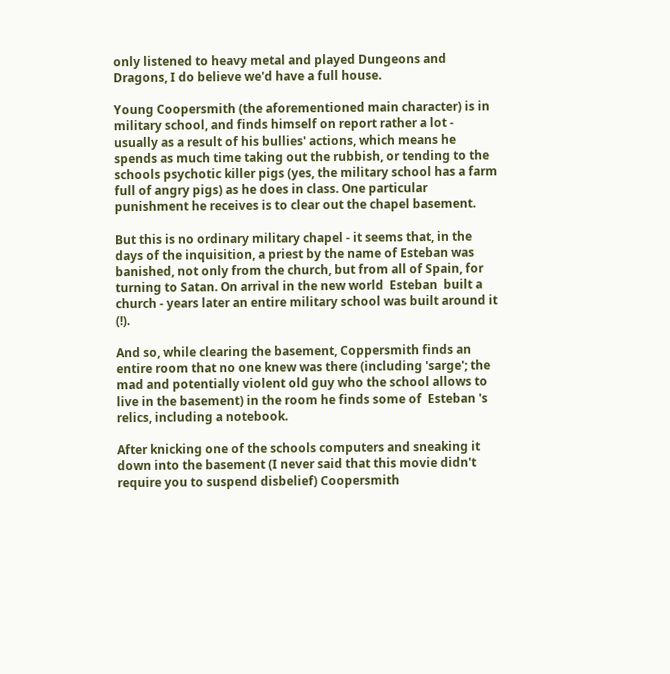only listened to heavy metal and played Dungeons and Dragons, I do believe we'd have a full house.

Young Coopersmith (the aforementioned main character) is in military school, and finds himself on report rather a lot - usually as a result of his bullies' actions, which means he spends as much time taking out the rubbish, or tending to the schools psychotic killer pigs (yes, the military school has a farm full of angry pigs) as he does in class. One particular punishment he receives is to clear out the chapel basement.

But this is no ordinary military chapel - it seems that, in the days of the inquisition, a priest by the name of Esteban was banished, not only from the church, but from all of Spain, for turning to Satan. On arrival in the new world  Esteban  built a church - years later an entire military school was built around it (!).

And so, while clearing the basement, Coppersmith finds an entire room that no one knew was there (including 'sarge'; the mad and potentially violent old guy who the school allows to live in the basement) in the room he finds some of  Esteban 's relics, including a notebook.

After knicking one of the schools computers and sneaking it  down into the basement (I never said that this movie didn't require you to suspend disbelief) Coopersmith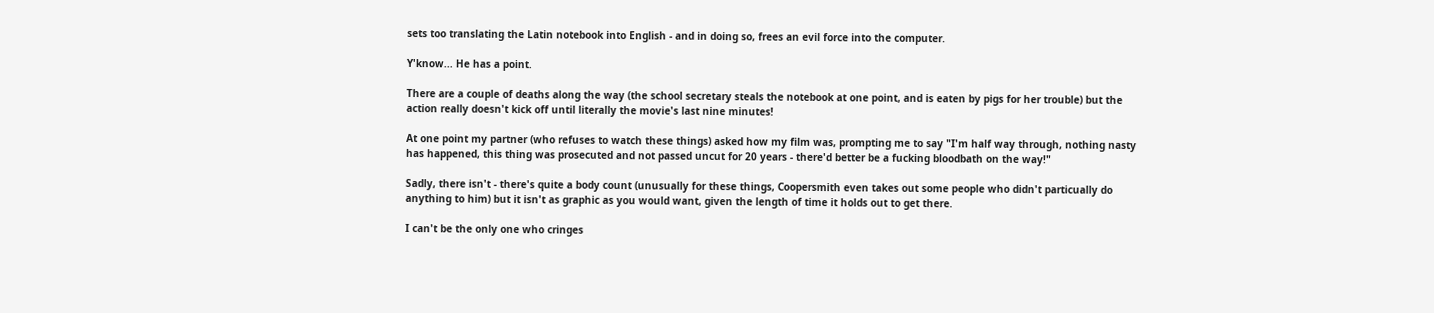sets too translating the Latin notebook into English - and in doing so, frees an evil force into the computer.

Y'know... He has a point.

There are a couple of deaths along the way (the school secretary steals the notebook at one point, and is eaten by pigs for her trouble) but the action really doesn't kick off until literally the movie's last nine minutes!

At one point my partner (who refuses to watch these things) asked how my film was, prompting me to say "I'm half way through, nothing nasty has happened, this thing was prosecuted and not passed uncut for 20 years - there'd better be a fucking bloodbath on the way!"

Sadly, there isn't - there's quite a body count (unusually for these things, Coopersmith even takes out some people who didn't particually do anything to him) but it isn't as graphic as you would want, given the length of time it holds out to get there.

I can't be the only one who cringes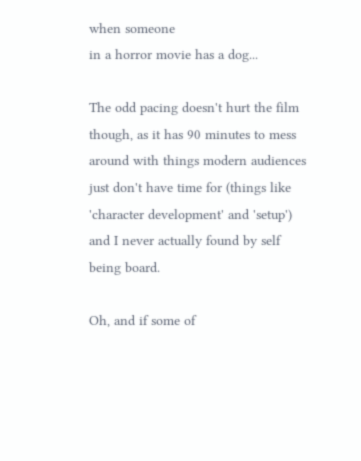when someone
in a horror movie has a dog...

The odd pacing doesn't hurt the film though, as it has 90 minutes to mess around with things modern audiences just don't have time for (things like 'character development' and 'setup') and I never actually found by self being board.

Oh, and if some of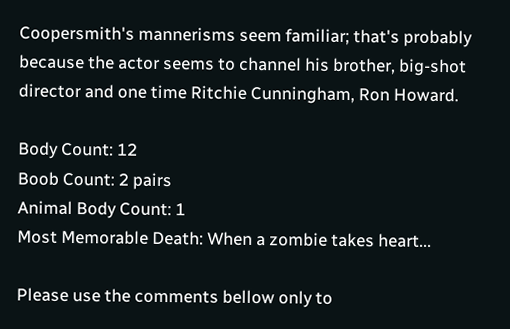Coopersmith's mannerisms seem familiar; that's probably because the actor seems to channel his brother, big-shot director and one time Ritchie Cunningham, Ron Howard.

Body Count: 12
Boob Count: 2 pairs
Animal Body Count: 1
Most Memorable Death: When a zombie takes heart...

Please use the comments bellow only to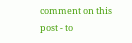comment on this post - to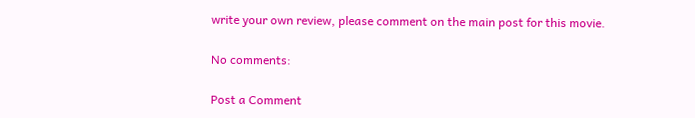write your own review, please comment on the main post for this movie.

No comments:

Post a Comment